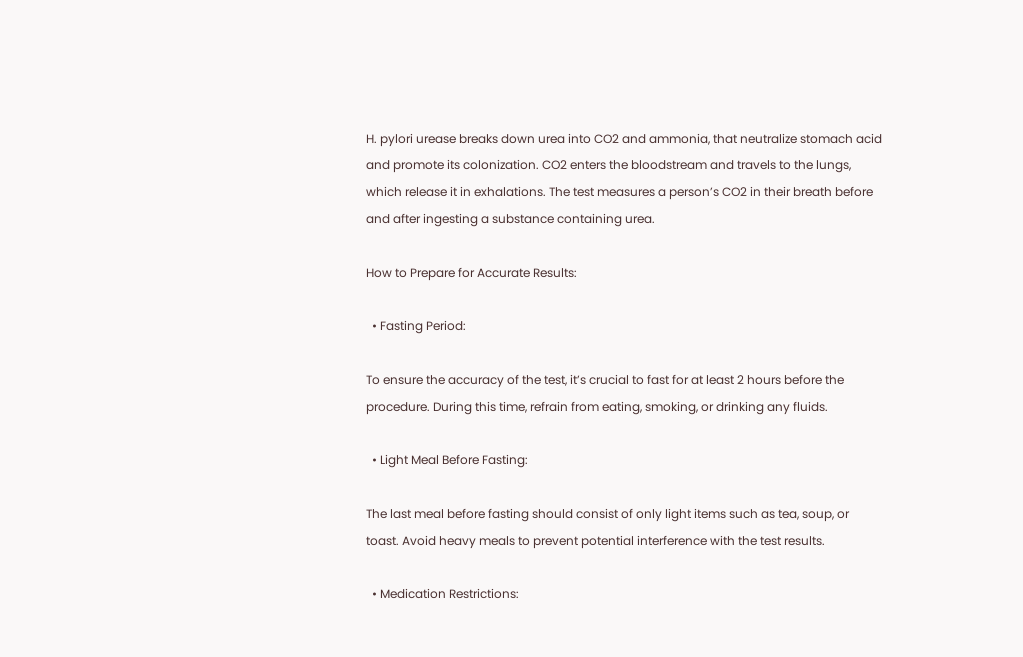H. pylori urease breaks down urea into CO2 and ammonia, that neutralize stomach acid and promote its colonization. CO2 enters the bloodstream and travels to the lungs, which release it in exhalations. The test measures a person’s CO2 in their breath before and after ingesting a substance containing urea.

How to Prepare for Accurate Results:

  • Fasting Period:

To ensure the accuracy of the test, it’s crucial to fast for at least 2 hours before the procedure. During this time, refrain from eating, smoking, or drinking any fluids.

  • Light Meal Before Fasting:

The last meal before fasting should consist of only light items such as tea, soup, or toast. Avoid heavy meals to prevent potential interference with the test results.

  • Medication Restrictions: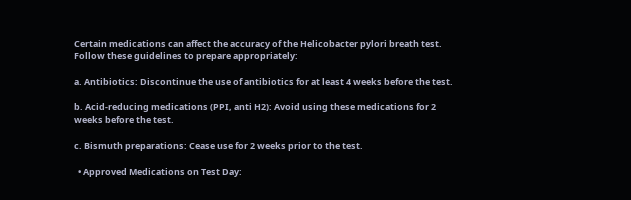Certain medications can affect the accuracy of the Helicobacter pylori breath test. Follow these guidelines to prepare appropriately:

a. Antibiotics: Discontinue the use of antibiotics for at least 4 weeks before the test.

b. Acid-reducing medications (PPI, anti H2): Avoid using these medications for 2 weeks before the test.

c. Bismuth preparations: Cease use for 2 weeks prior to the test.

  • Approved Medications on Test Day: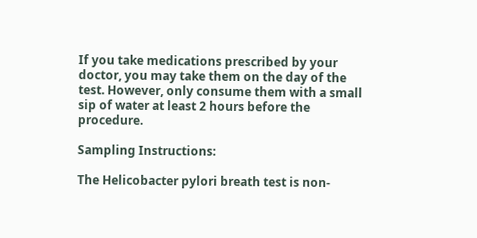If you take medications prescribed by your doctor, you may take them on the day of the test. However, only consume them with a small sip of water at least 2 hours before the procedure.

Sampling Instructions:

The Helicobacter pylori breath test is non-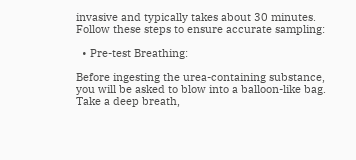invasive and typically takes about 30 minutes. Follow these steps to ensure accurate sampling:

  • Pre-test Breathing:

Before ingesting the urea-containing substance, you will be asked to blow into a balloon-like bag. Take a deep breath,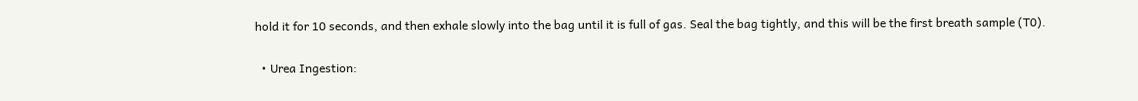hold it for 10 seconds, and then exhale slowly into the bag until it is full of gas. Seal the bag tightly, and this will be the first breath sample (T0).

  • Urea Ingestion: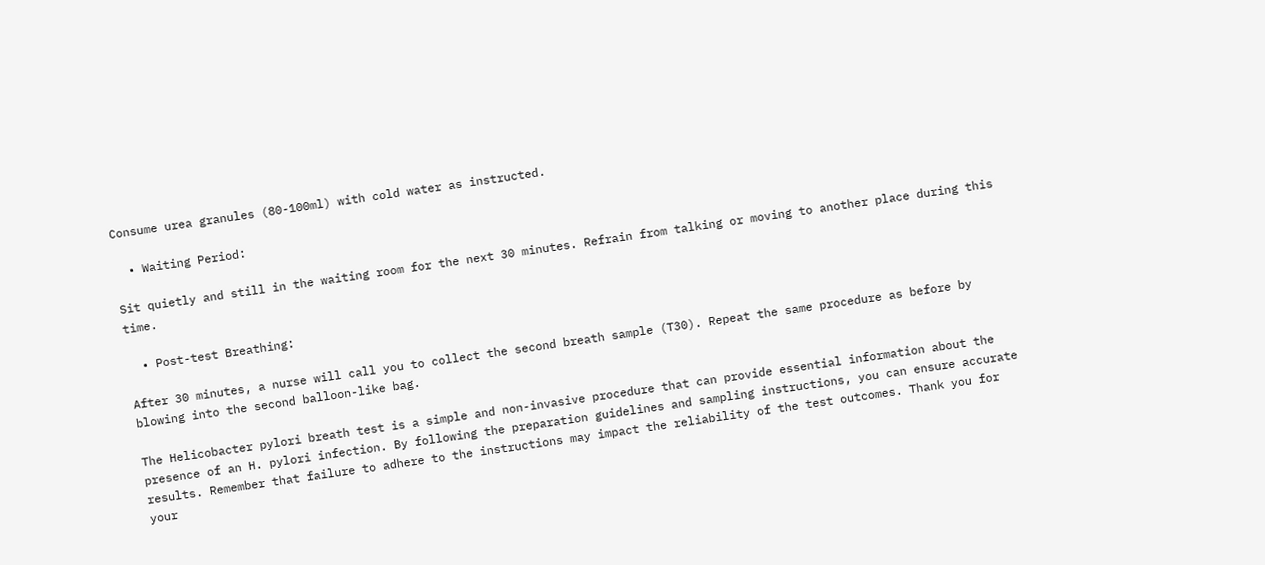Consume urea granules (80-100ml) with cold water as instructed.

  • Waiting Period:

Sit quietly and still in the waiting room for the next 30 minutes. Refrain from talking or moving to another place during this time.

  • Post-test Breathing:

After 30 minutes, a nurse will call you to collect the second breath sample (T30). Repeat the same procedure as before by blowing into the second balloon-like bag.

The Helicobacter pylori breath test is a simple and non-invasive procedure that can provide essential information about the presence of an H. pylori infection. By following the preparation guidelines and sampling instructions, you can ensure accurate results. Remember that failure to adhere to the instructions may impact the reliability of the test outcomes. Thank you for your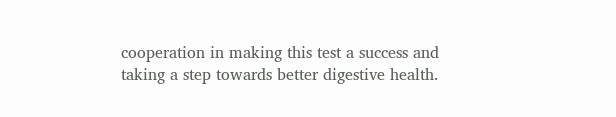cooperation in making this test a success and taking a step towards better digestive health.